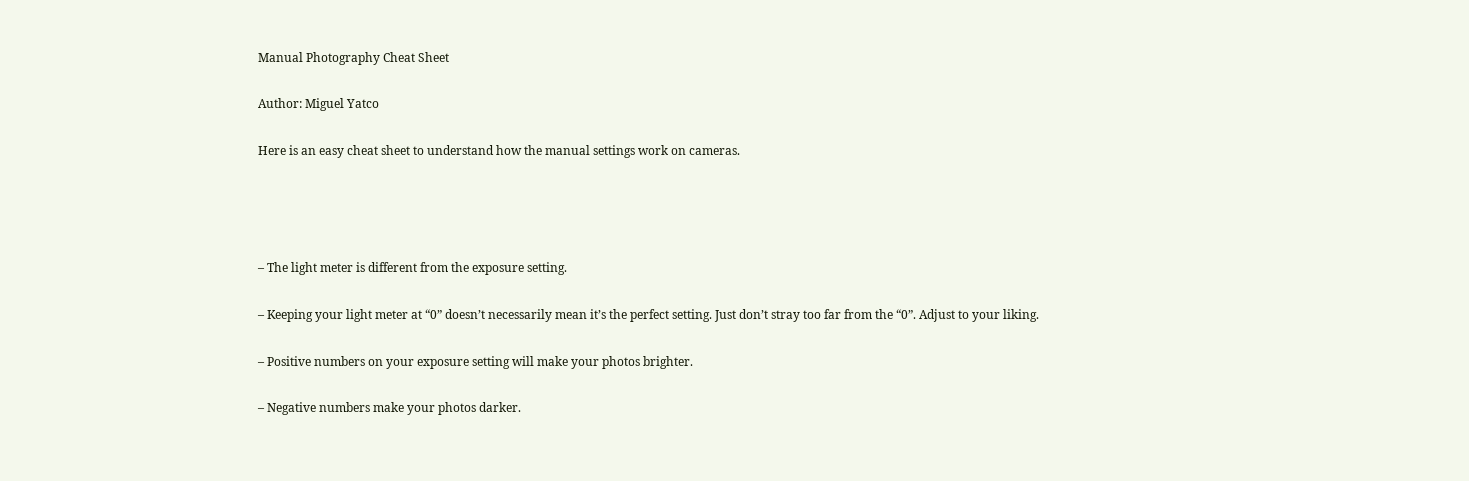Manual Photography Cheat Sheet

Author: Miguel Yatco

Here is an easy cheat sheet to understand how the manual settings work on cameras.




– The light meter is different from the exposure setting.

– Keeping your light meter at “0” doesn’t necessarily mean it’s the perfect setting. Just don’t stray too far from the “0”. Adjust to your liking.

– Positive numbers on your exposure setting will make your photos brighter.

– Negative numbers make your photos darker.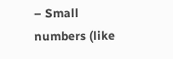– Small numbers (like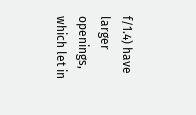f/1.4) have larger openings, which let in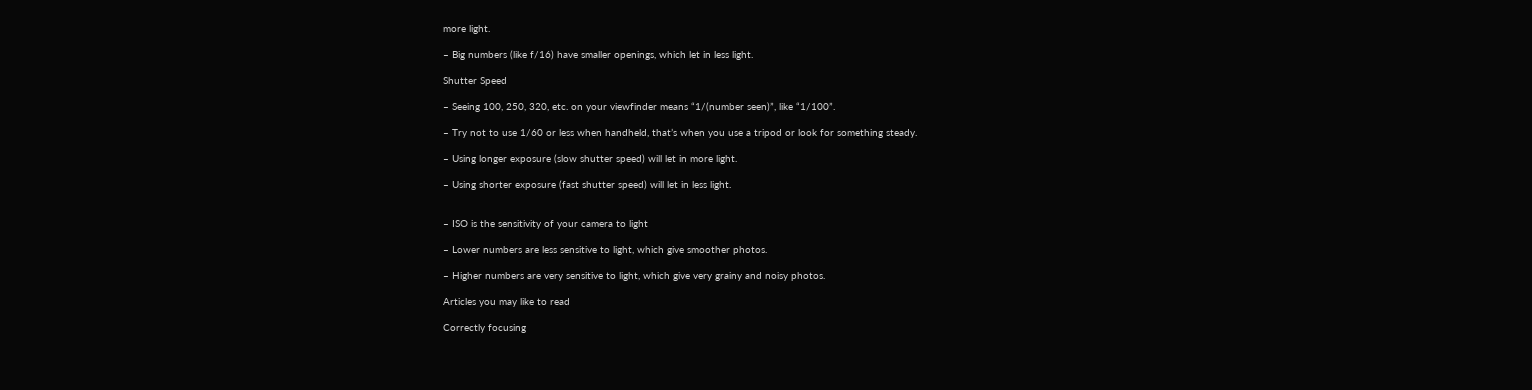more light.

– Big numbers (like f/16) have smaller openings, which let in less light.

Shutter Speed

– Seeing 100, 250, 320, etc. on your viewfinder means “1/(number seen)”, like “1/100”.

– Try not to use 1/60 or less when handheld, that’s when you use a tripod or look for something steady.

– Using longer exposure (slow shutter speed) will let in more light.

– Using shorter exposure (fast shutter speed) will let in less light.


– ISO is the sensitivity of your camera to light

– Lower numbers are less sensitive to light, which give smoother photos.

– Higher numbers are very sensitive to light, which give very grainy and noisy photos.

Articles you may like to read

Correctly focusing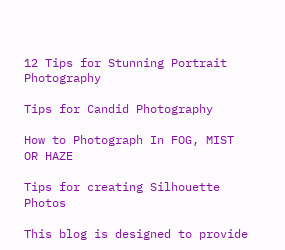12 Tips for Stunning Portrait Photography

Tips for Candid Photography

How to Photograph In FOG, MIST OR HAZE

Tips for creating Silhouette Photos

This blog is designed to provide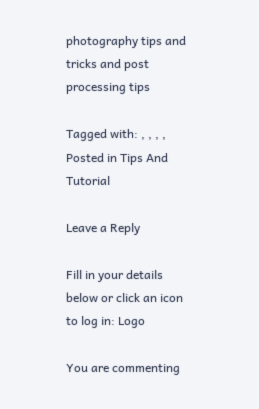photography tips and tricks and post processing tips

Tagged with: , , , ,
Posted in Tips And Tutorial

Leave a Reply

Fill in your details below or click an icon to log in: Logo

You are commenting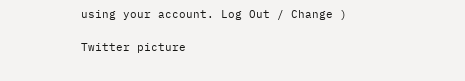using your account. Log Out / Change )

Twitter picture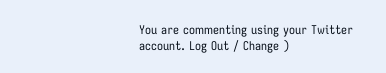You are commenting using your Twitter account. Log Out / Change )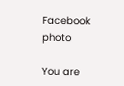Facebook photo

You are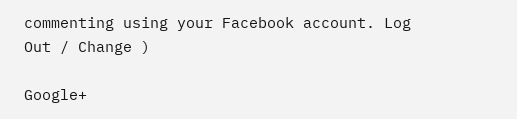commenting using your Facebook account. Log Out / Change )

Google+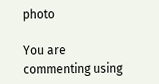photo

You are commenting using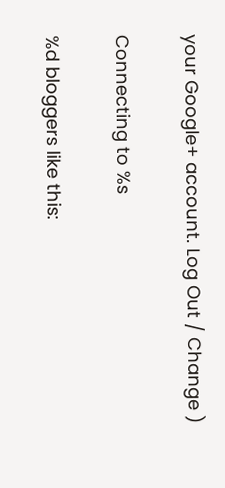your Google+ account. Log Out / Change )

Connecting to %s

%d bloggers like this: